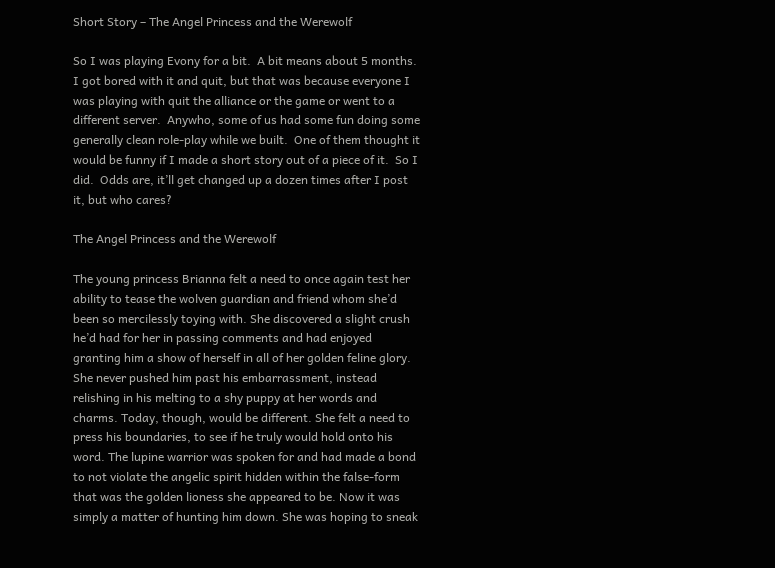Short Story – The Angel Princess and the Werewolf

So I was playing Evony for a bit.  A bit means about 5 months.  I got bored with it and quit, but that was because everyone I was playing with quit the alliance or the game or went to a different server.  Anywho, some of us had some fun doing some generally clean role-play while we built.  One of them thought it would be funny if I made a short story out of a piece of it.  So I did.  Odds are, it’ll get changed up a dozen times after I post it, but who cares?

The Angel Princess and the Werewolf

The young princess Brianna felt a need to once again test her ability to tease the wolven guardian and friend whom she’d been so mercilessly toying with. She discovered a slight crush he’d had for her in passing comments and had enjoyed granting him a show of herself in all of her golden feline glory. She never pushed him past his embarrassment, instead relishing in his melting to a shy puppy at her words and charms. Today, though, would be different. She felt a need to press his boundaries, to see if he truly would hold onto his word. The lupine warrior was spoken for and had made a bond to not violate the angelic spirit hidden within the false-form that was the golden lioness she appeared to be. Now it was simply a matter of hunting him down. She was hoping to sneak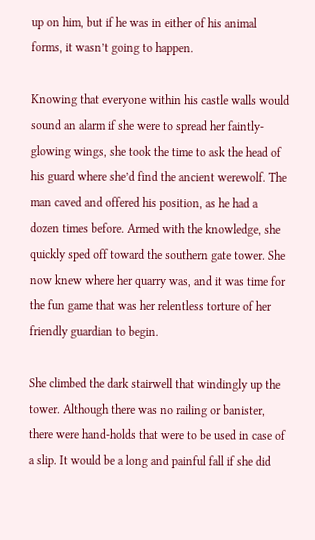up on him, but if he was in either of his animal forms, it wasn’t going to happen.

Knowing that everyone within his castle walls would sound an alarm if she were to spread her faintly-glowing wings, she took the time to ask the head of his guard where she’d find the ancient werewolf. The man caved and offered his position, as he had a dozen times before. Armed with the knowledge, she quickly sped off toward the southern gate tower. She now knew where her quarry was, and it was time for the fun game that was her relentless torture of her friendly guardian to begin.

She climbed the dark stairwell that windingly up the tower. Although there was no railing or banister, there were hand-holds that were to be used in case of a slip. It would be a long and painful fall if she did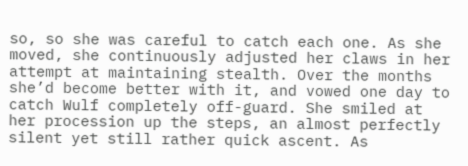so, so she was careful to catch each one. As she moved, she continuously adjusted her claws in her attempt at maintaining stealth. Over the months she’d become better with it, and vowed one day to catch Wulf completely off-guard. She smiled at her procession up the steps, an almost perfectly silent yet still rather quick ascent. As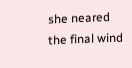she neared the final wind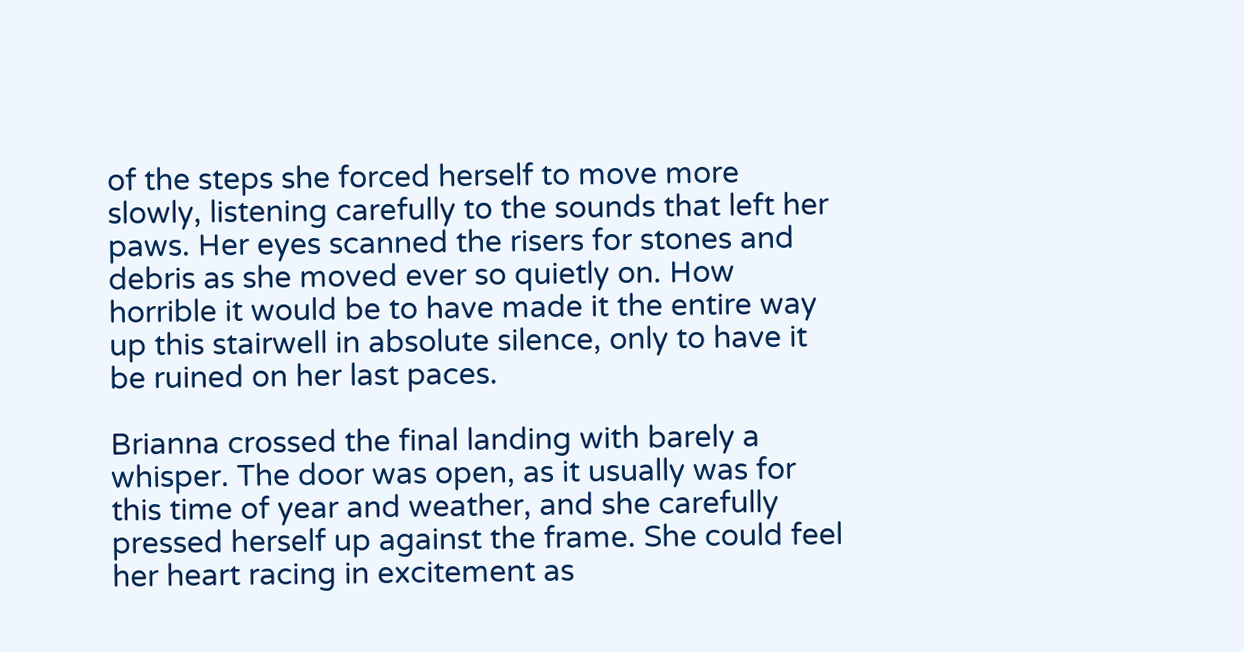of the steps she forced herself to move more slowly, listening carefully to the sounds that left her paws. Her eyes scanned the risers for stones and debris as she moved ever so quietly on. How horrible it would be to have made it the entire way up this stairwell in absolute silence, only to have it be ruined on her last paces.

Brianna crossed the final landing with barely a whisper. The door was open, as it usually was for this time of year and weather, and she carefully pressed herself up against the frame. She could feel her heart racing in excitement as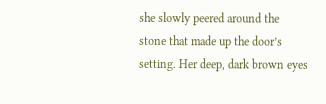she slowly peered around the stone that made up the door’s setting. Her deep, dark brown eyes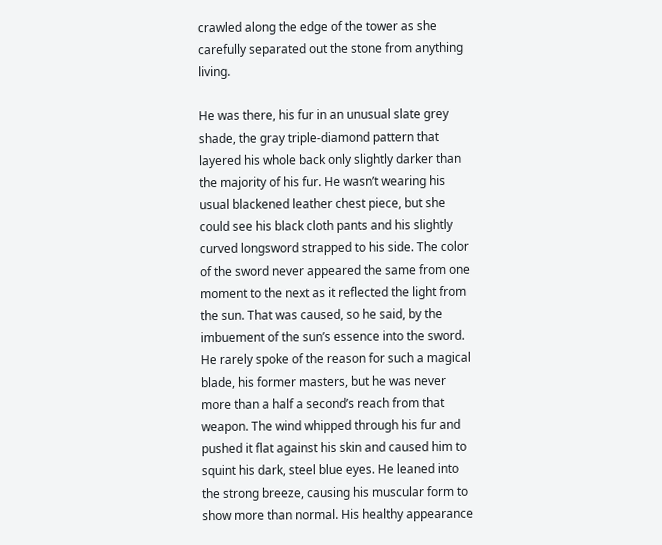crawled along the edge of the tower as she carefully separated out the stone from anything living.

He was there, his fur in an unusual slate grey shade, the gray triple-diamond pattern that layered his whole back only slightly darker than the majority of his fur. He wasn’t wearing his usual blackened leather chest piece, but she could see his black cloth pants and his slightly curved longsword strapped to his side. The color of the sword never appeared the same from one moment to the next as it reflected the light from the sun. That was caused, so he said, by the imbuement of the sun’s essence into the sword. He rarely spoke of the reason for such a magical blade, his former masters, but he was never more than a half a second’s reach from that weapon. The wind whipped through his fur and pushed it flat against his skin and caused him to squint his dark, steel blue eyes. He leaned into the strong breeze, causing his muscular form to show more than normal. His healthy appearance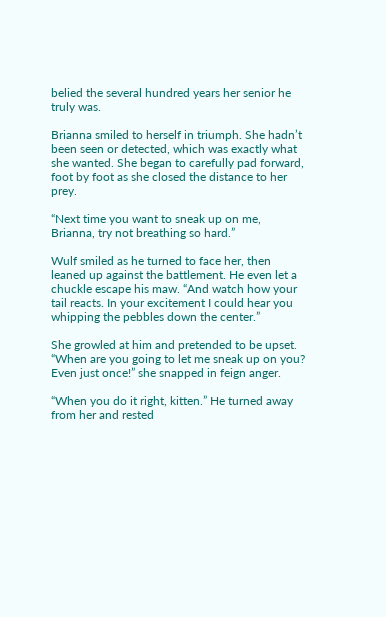belied the several hundred years her senior he truly was.

Brianna smiled to herself in triumph. She hadn’t been seen or detected, which was exactly what she wanted. She began to carefully pad forward, foot by foot as she closed the distance to her prey.

“Next time you want to sneak up on me, Brianna, try not breathing so hard.”

Wulf smiled as he turned to face her, then leaned up against the battlement. He even let a chuckle escape his maw. “And watch how your tail reacts. In your excitement I could hear you whipping the pebbles down the center.”

She growled at him and pretended to be upset. “When are you going to let me sneak up on you? Even just once!” she snapped in feign anger.

“When you do it right, kitten.” He turned away from her and rested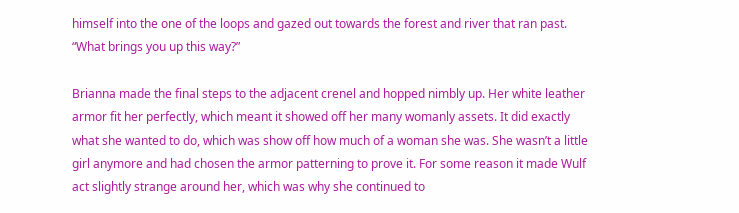himself into the one of the loops and gazed out towards the forest and river that ran past. “What brings you up this way?”

Brianna made the final steps to the adjacent crenel and hopped nimbly up. Her white leather armor fit her perfectly, which meant it showed off her many womanly assets. It did exactly what she wanted to do, which was show off how much of a woman she was. She wasn’t a little girl anymore and had chosen the armor patterning to prove it. For some reason it made Wulf act slightly strange around her, which was why she continued to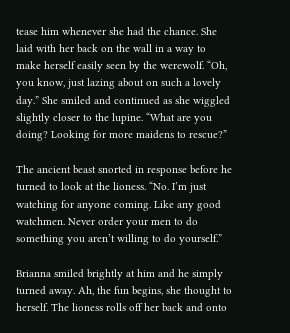tease him whenever she had the chance. She laid with her back on the wall in a way to make herself easily seen by the werewolf. “Oh, you know, just lazing about on such a lovely day.” She smiled and continued as she wiggled slightly closer to the lupine. “What are you doing? Looking for more maidens to rescue?”

The ancient beast snorted in response before he turned to look at the lioness. “No. I’m just watching for anyone coming. Like any good watchmen. Never order your men to do something you aren’t willing to do yourself.”

Brianna smiled brightly at him and he simply turned away. Ah, the fun begins, she thought to herself. The lioness rolls off her back and onto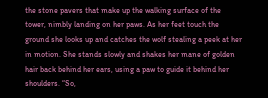the stone pavers that make up the walking surface of the tower, nimbly landing on her paws. As her feet touch the ground she looks up and catches the wolf stealing a peek at her in motion. She stands slowly and shakes her mane of golden hair back behind her ears, using a paw to guide it behind her shoulders. “So,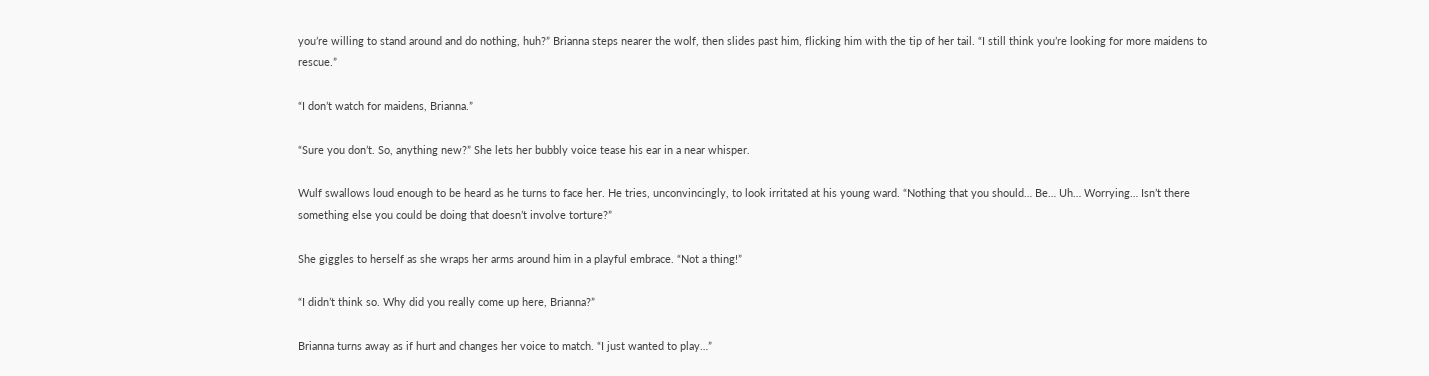you’re willing to stand around and do nothing, huh?” Brianna steps nearer the wolf, then slides past him, flicking him with the tip of her tail. “I still think you’re looking for more maidens to rescue.”

“I don’t watch for maidens, Brianna.”

“Sure you don’t. So, anything new?” She lets her bubbly voice tease his ear in a near whisper.

Wulf swallows loud enough to be heard as he turns to face her. He tries, unconvincingly, to look irritated at his young ward. “Nothing that you should… Be… Uh… Worrying… Isn’t there something else you could be doing that doesn’t involve torture?”

She giggles to herself as she wraps her arms around him in a playful embrace. “Not a thing!”

“I didn’t think so. Why did you really come up here, Brianna?”

Brianna turns away as if hurt and changes her voice to match. “I just wanted to play…”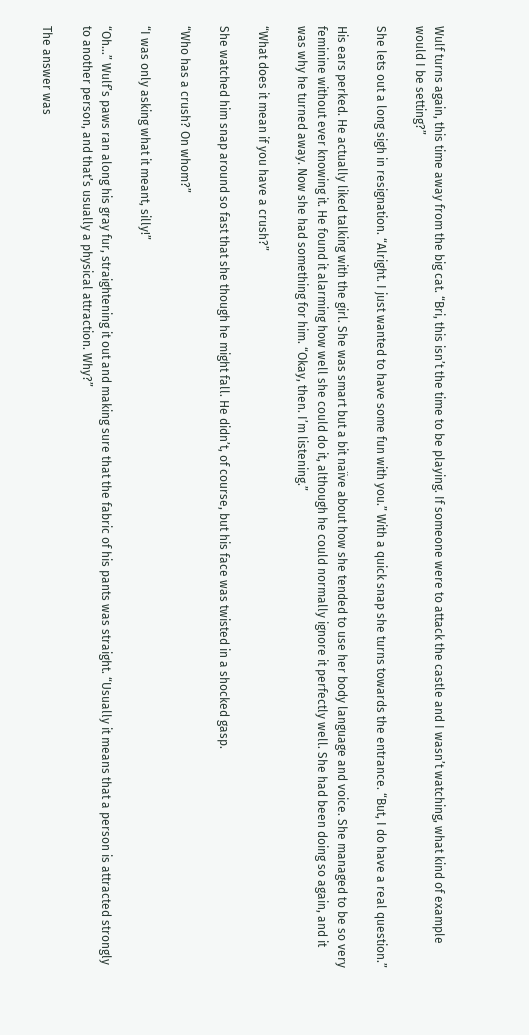Wulf turns again, this time away from the big cat. “Bri, this isn’t the time to be playing. If someone were to attack the castle and I wasn’t watching, what kind of example would I be setting?”

She lets out a long sigh in resignation. “Alright. I just wanted to have some fun with you.” With a quick snap she turns towards the entrance. “But, I do have a real question.”

His ears perked. He actually liked talking with the girl. She was smart but a bit naïve about how she tended to use her body language and voice. She managed to be so very feminine without ever knowing it. He found it alarming how well she could do it, although he could normally ignore it perfectly well. She had been doing so again, and it was why he turned away. Now she had something for him. “Okay, then. I’m listening.”

“What does it mean if you have a crush?”

She watched him snap around so fast that she though he might fall. He didn’t, of course, but his face was twisted in a shocked gasp.

“Who has a crush? On whom?”

“I was only asking what it meant, silly!”

“Oh…” Wulf’s paws ran along his gray fur, straightening it out and making sure that the fabric of his pants was straight. “Usually it means that a person is attracted strongly to another person, and that’s usually a physical attraction. Why?”

The answer was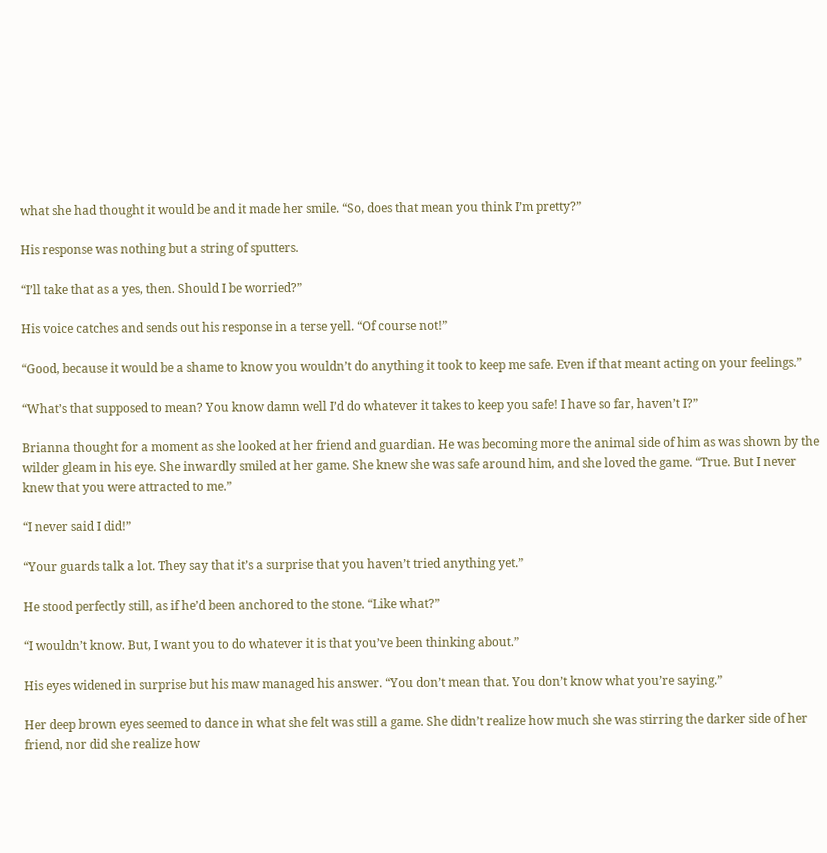what she had thought it would be and it made her smile. “So, does that mean you think I’m pretty?”

His response was nothing but a string of sputters.

“I’ll take that as a yes, then. Should I be worried?”

His voice catches and sends out his response in a terse yell. “Of course not!”

“Good, because it would be a shame to know you wouldn’t do anything it took to keep me safe. Even if that meant acting on your feelings.”

“What’s that supposed to mean? You know damn well I’d do whatever it takes to keep you safe! I have so far, haven’t I?”

Brianna thought for a moment as she looked at her friend and guardian. He was becoming more the animal side of him as was shown by the wilder gleam in his eye. She inwardly smiled at her game. She knew she was safe around him, and she loved the game. “True. But I never knew that you were attracted to me.”

“I never said I did!”

“Your guards talk a lot. They say that it’s a surprise that you haven’t tried anything yet.”

He stood perfectly still, as if he’d been anchored to the stone. “Like what?”

“I wouldn’t know. But, I want you to do whatever it is that you’ve been thinking about.”

His eyes widened in surprise but his maw managed his answer. “You don’t mean that. You don’t know what you’re saying.”

Her deep brown eyes seemed to dance in what she felt was still a game. She didn’t realize how much she was stirring the darker side of her friend, nor did she realize how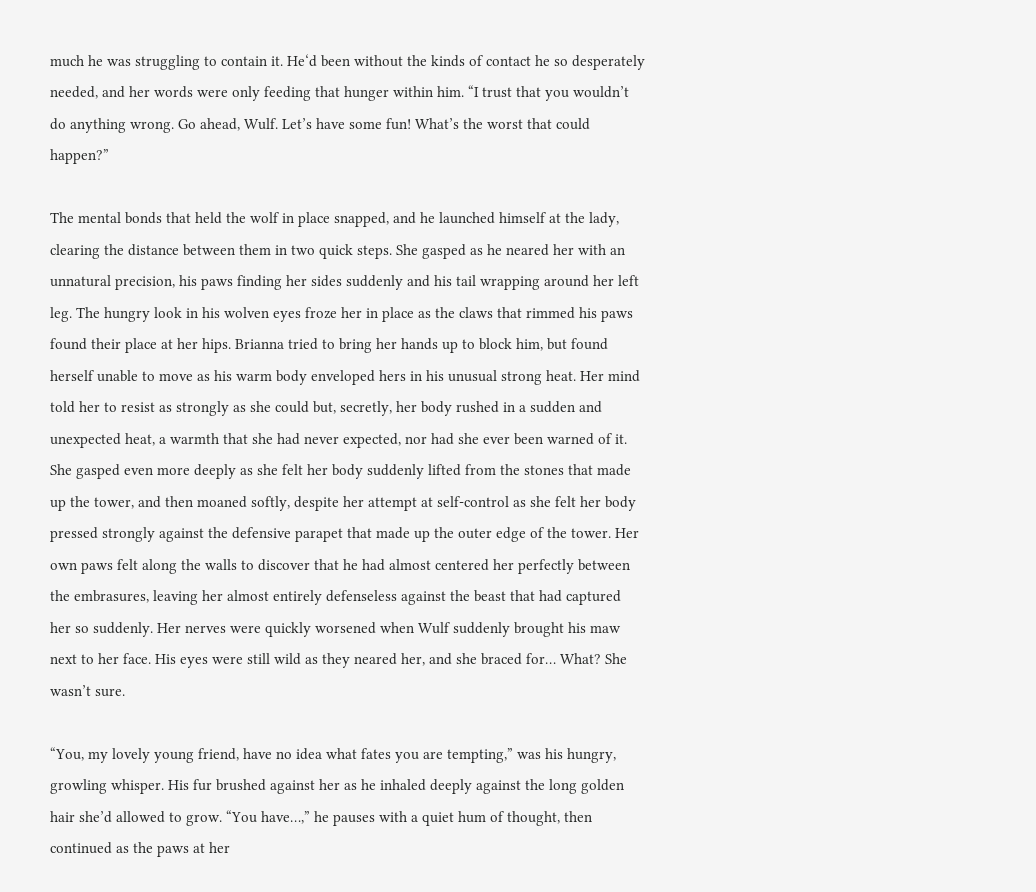much he was struggling to contain it. He‘d been without the kinds of contact he so desperately needed, and her words were only feeding that hunger within him. “I trust that you wouldn’t do anything wrong. Go ahead, Wulf. Let’s have some fun! What’s the worst that could happen?”

The mental bonds that held the wolf in place snapped, and he launched himself at the lady, clearing the distance between them in two quick steps. She gasped as he neared her with an unnatural precision, his paws finding her sides suddenly and his tail wrapping around her left leg. The hungry look in his wolven eyes froze her in place as the claws that rimmed his paws found their place at her hips. Brianna tried to bring her hands up to block him, but found herself unable to move as his warm body enveloped hers in his unusual strong heat. Her mind told her to resist as strongly as she could but, secretly, her body rushed in a sudden and unexpected heat, a warmth that she had never expected, nor had she ever been warned of it. She gasped even more deeply as she felt her body suddenly lifted from the stones that made up the tower, and then moaned softly, despite her attempt at self-control as she felt her body pressed strongly against the defensive parapet that made up the outer edge of the tower. Her own paws felt along the walls to discover that he had almost centered her perfectly between the embrasures, leaving her almost entirely defenseless against the beast that had captured her so suddenly. Her nerves were quickly worsened when Wulf suddenly brought his maw next to her face. His eyes were still wild as they neared her, and she braced for… What? She wasn’t sure.

“You, my lovely young friend, have no idea what fates you are tempting,” was his hungry, growling whisper. His fur brushed against her as he inhaled deeply against the long golden hair she’d allowed to grow. “You have…,” he pauses with a quiet hum of thought, then continued as the paws at her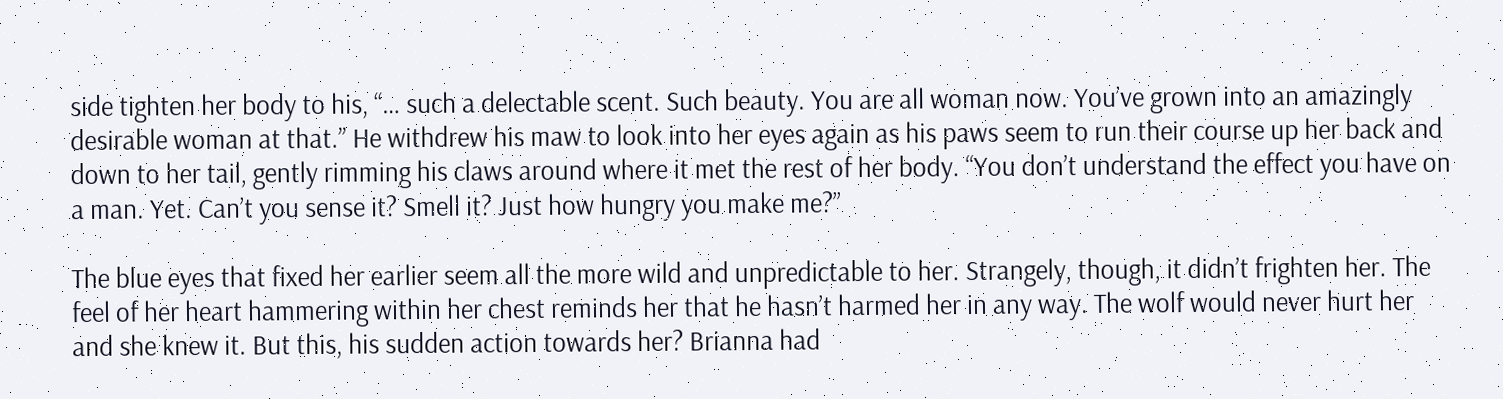side tighten her body to his, “… such a delectable scent. Such beauty. You are all woman now. You’ve grown into an amazingly desirable woman at that.” He withdrew his maw to look into her eyes again as his paws seem to run their course up her back and down to her tail, gently rimming his claws around where it met the rest of her body. “You don’t understand the effect you have on a man. Yet. Can’t you sense it? Smell it? Just how hungry you make me?”

The blue eyes that fixed her earlier seem all the more wild and unpredictable to her. Strangely, though, it didn’t frighten her. The feel of her heart hammering within her chest reminds her that he hasn’t harmed her in any way. The wolf would never hurt her and she knew it. But this, his sudden action towards her? Brianna had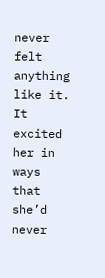never felt anything like it. It excited her in ways that she’d never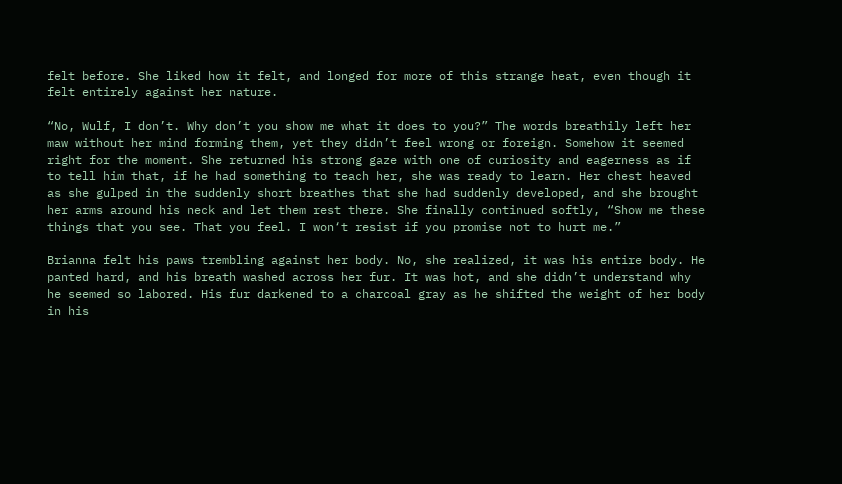felt before. She liked how it felt, and longed for more of this strange heat, even though it felt entirely against her nature.

“No, Wulf, I don’t. Why don’t you show me what it does to you?” The words breathily left her maw without her mind forming them, yet they didn’t feel wrong or foreign. Somehow it seemed right for the moment. She returned his strong gaze with one of curiosity and eagerness as if to tell him that, if he had something to teach her, she was ready to learn. Her chest heaved as she gulped in the suddenly short breathes that she had suddenly developed, and she brought her arms around his neck and let them rest there. She finally continued softly, “Show me these things that you see. That you feel. I won‘t resist if you promise not to hurt me.”

Brianna felt his paws trembling against her body. No, she realized, it was his entire body. He panted hard, and his breath washed across her fur. It was hot, and she didn’t understand why he seemed so labored. His fur darkened to a charcoal gray as he shifted the weight of her body in his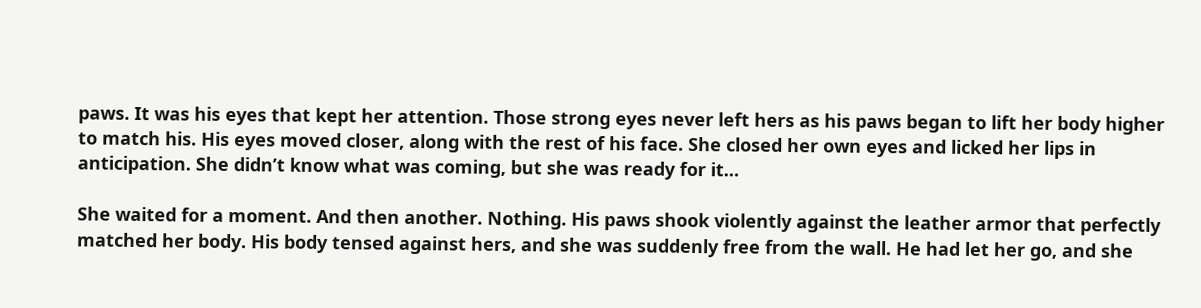paws. It was his eyes that kept her attention. Those strong eyes never left hers as his paws began to lift her body higher to match his. His eyes moved closer, along with the rest of his face. She closed her own eyes and licked her lips in anticipation. She didn’t know what was coming, but she was ready for it…

She waited for a moment. And then another. Nothing. His paws shook violently against the leather armor that perfectly matched her body. His body tensed against hers, and she was suddenly free from the wall. He had let her go, and she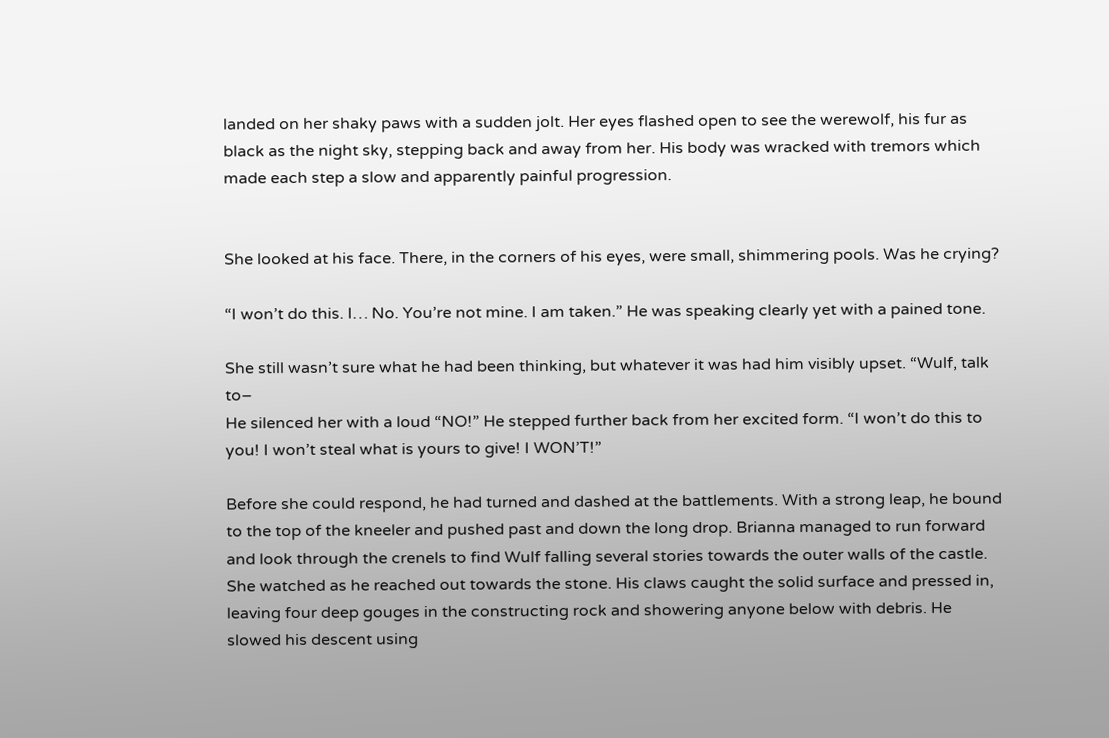landed on her shaky paws with a sudden jolt. Her eyes flashed open to see the werewolf, his fur as black as the night sky, stepping back and away from her. His body was wracked with tremors which made each step a slow and apparently painful progression.


She looked at his face. There, in the corners of his eyes, were small, shimmering pools. Was he crying?

“I won’t do this. I… No. You’re not mine. I am taken.” He was speaking clearly yet with a pained tone.

She still wasn’t sure what he had been thinking, but whatever it was had him visibly upset. “Wulf, talk to–
He silenced her with a loud “NO!” He stepped further back from her excited form. “I won’t do this to you! I won’t steal what is yours to give! I WON’T!”

Before she could respond, he had turned and dashed at the battlements. With a strong leap, he bound to the top of the kneeler and pushed past and down the long drop. Brianna managed to run forward and look through the crenels to find Wulf falling several stories towards the outer walls of the castle. She watched as he reached out towards the stone. His claws caught the solid surface and pressed in, leaving four deep gouges in the constructing rock and showering anyone below with debris. He slowed his descent using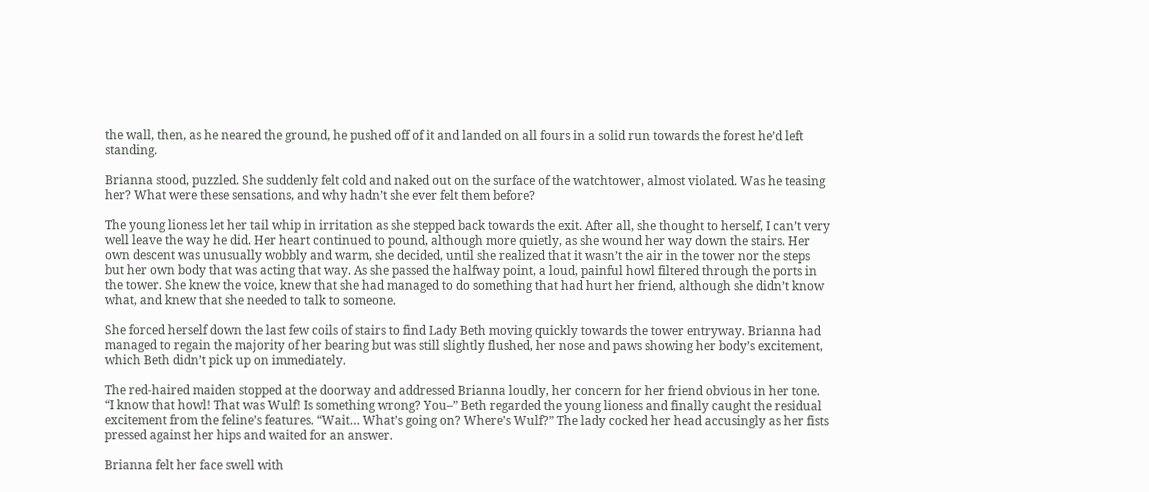the wall, then, as he neared the ground, he pushed off of it and landed on all fours in a solid run towards the forest he’d left standing.

Brianna stood, puzzled. She suddenly felt cold and naked out on the surface of the watchtower, almost violated. Was he teasing her? What were these sensations, and why hadn’t she ever felt them before?

The young lioness let her tail whip in irritation as she stepped back towards the exit. After all, she thought to herself, I can’t very well leave the way he did. Her heart continued to pound, although more quietly, as she wound her way down the stairs. Her own descent was unusually wobbly and warm, she decided, until she realized that it wasn’t the air in the tower nor the steps but her own body that was acting that way. As she passed the halfway point, a loud, painful howl filtered through the ports in the tower. She knew the voice, knew that she had managed to do something that had hurt her friend, although she didn’t know what, and knew that she needed to talk to someone.

She forced herself down the last few coils of stairs to find Lady Beth moving quickly towards the tower entryway. Brianna had managed to regain the majority of her bearing but was still slightly flushed, her nose and paws showing her body’s excitement, which Beth didn’t pick up on immediately.

The red-haired maiden stopped at the doorway and addressed Brianna loudly, her concern for her friend obvious in her tone. “I know that howl! That was Wulf! Is something wrong? You–” Beth regarded the young lioness and finally caught the residual excitement from the feline’s features. “Wait… What’s going on? Where’s Wulf?” The lady cocked her head accusingly as her fists pressed against her hips and waited for an answer.

Brianna felt her face swell with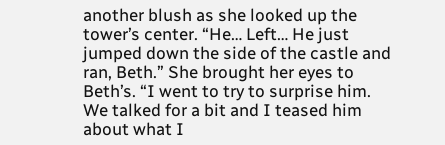another blush as she looked up the tower’s center. “He… Left… He just jumped down the side of the castle and ran, Beth.” She brought her eyes to Beth’s. “I went to try to surprise him. We talked for a bit and I teased him about what I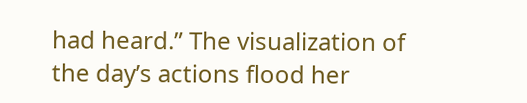had heard.” The visualization of the day’s actions flood her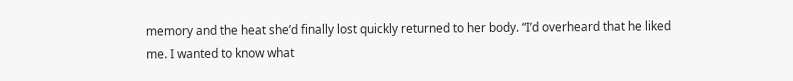memory and the heat she’d finally lost quickly returned to her body. “I’d overheard that he liked me. I wanted to know what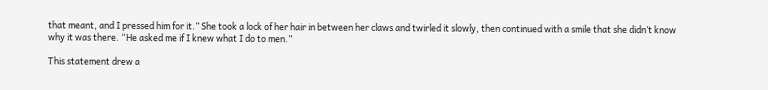that meant, and I pressed him for it.” She took a lock of her hair in between her claws and twirled it slowly, then continued with a smile that she didn’t know why it was there. “He asked me if I knew what I do to men.”

This statement drew a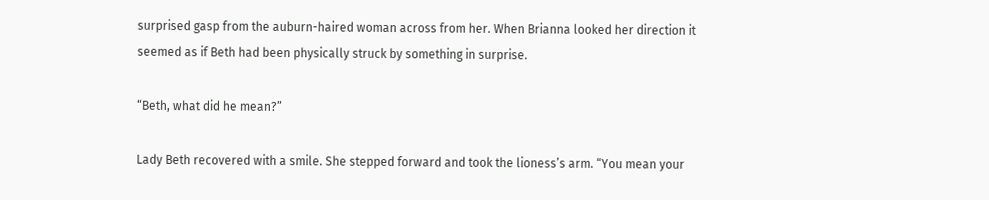surprised gasp from the auburn-haired woman across from her. When Brianna looked her direction it seemed as if Beth had been physically struck by something in surprise.

“Beth, what did he mean?”

Lady Beth recovered with a smile. She stepped forward and took the lioness’s arm. “You mean your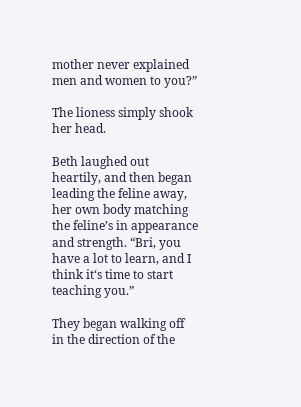mother never explained men and women to you?”

The lioness simply shook her head.

Beth laughed out heartily, and then began leading the feline away, her own body matching the feline’s in appearance and strength. “Bri, you have a lot to learn, and I think it‘s time to start teaching you.”

They began walking off in the direction of the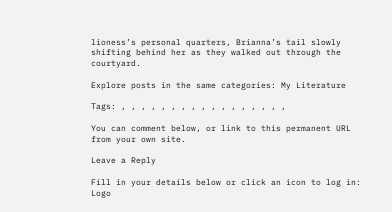lioness’s personal quarters, Brianna’s tail slowly shifting behind her as they walked out through the courtyard.

Explore posts in the same categories: My Literature

Tags: , , , , , , , , , , , , , , , , ,

You can comment below, or link to this permanent URL from your own site.

Leave a Reply

Fill in your details below or click an icon to log in: Logo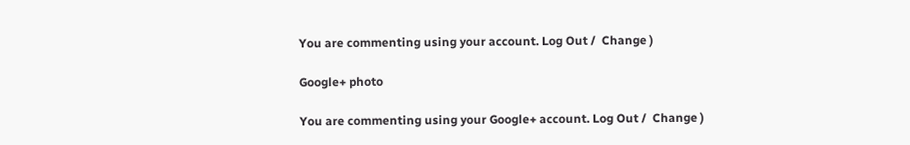You are commenting using your account. Log Out /  Change )

Google+ photo

You are commenting using your Google+ account. Log Out /  Change )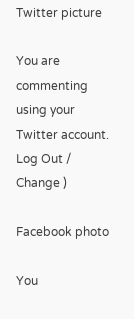Twitter picture

You are commenting using your Twitter account. Log Out /  Change )

Facebook photo

You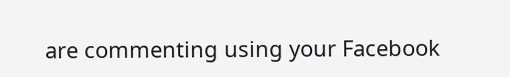are commenting using your Facebook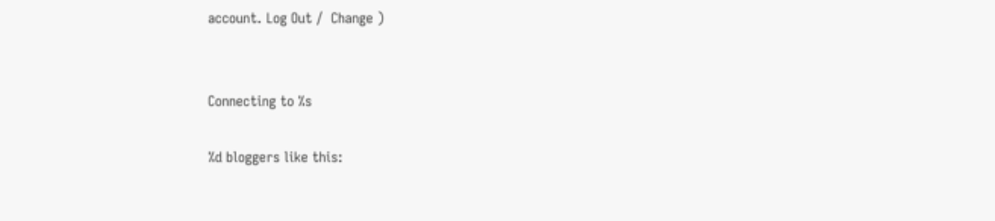account. Log Out /  Change )


Connecting to %s

%d bloggers like this: